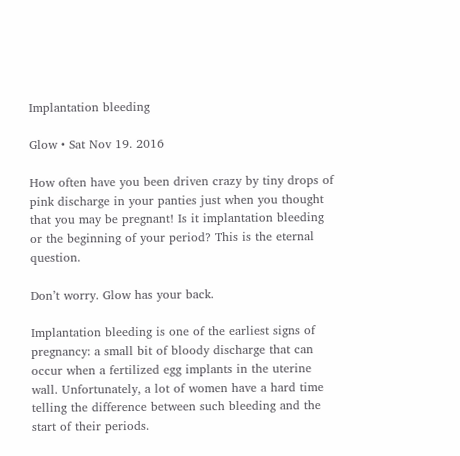Implantation bleeding

Glow • Sat Nov 19. 2016

How often have you been driven crazy by tiny drops of pink discharge in your panties just when you thought that you may be pregnant! Is it implantation bleeding or the beginning of your period? This is the eternal question.

Don’t worry. Glow has your back.

Implantation bleeding is one of the earliest signs of pregnancy: a small bit of bloody discharge that can occur when a fertilized egg implants in the uterine wall. Unfortunately, a lot of women have a hard time telling the difference between such bleeding and the start of their periods.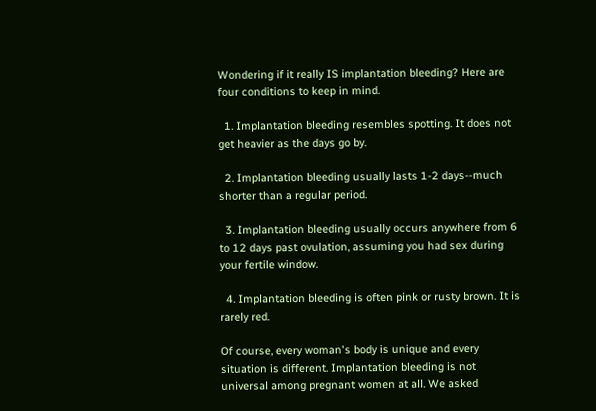Wondering if it really IS implantation bleeding? Here are four conditions to keep in mind.

  1. Implantation bleeding resembles spotting. It does not get heavier as the days go by.

  2. Implantation bleeding usually lasts 1-2 days--much shorter than a regular period.

  3. Implantation bleeding usually occurs anywhere from 6 to 12 days past ovulation, assuming you had sex during your fertile window.

  4. Implantation bleeding is often pink or rusty brown. It is rarely red.

Of course, every woman's body is unique and every situation is different. Implantation bleeding is not universal among pregnant women at all. We asked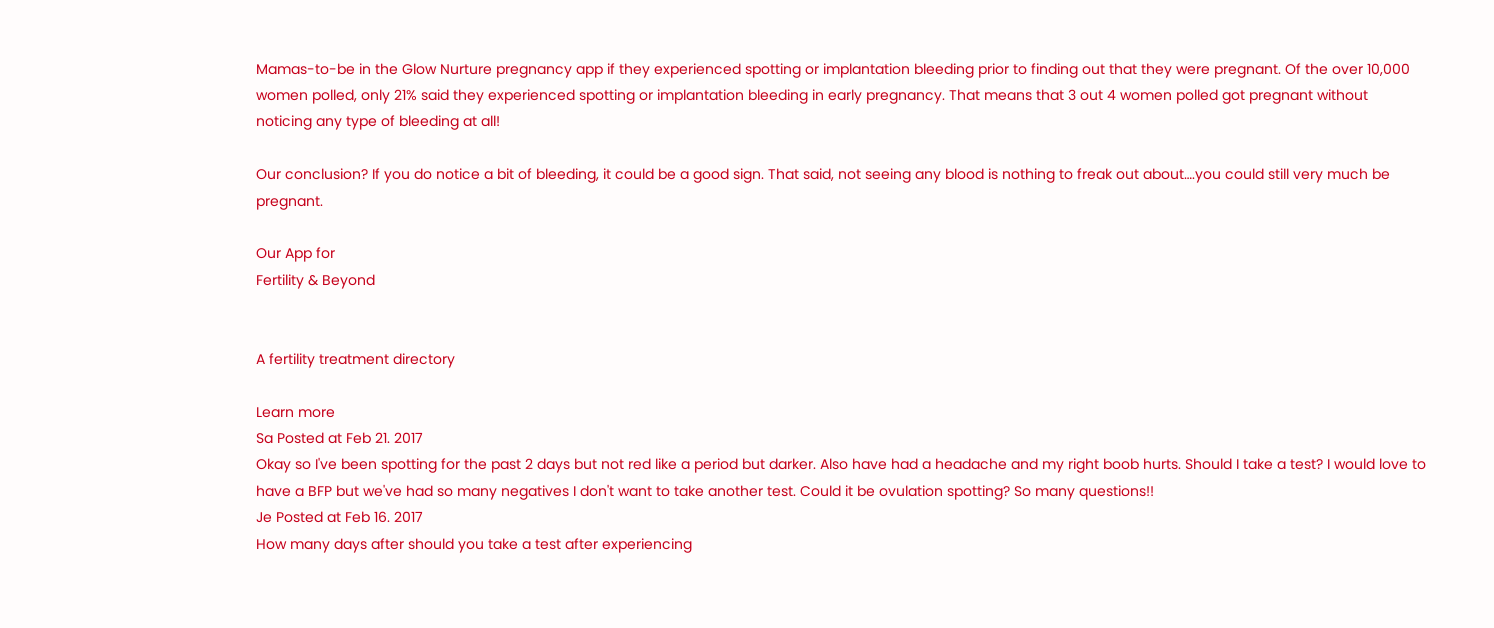Mamas-to-be in the Glow Nurture pregnancy app if they experienced spotting or implantation bleeding prior to finding out that they were pregnant. Of the over 10,000 women polled, only 21% said they experienced spotting or implantation bleeding in early pregnancy. That means that 3 out 4 women polled got pregnant without noticing any type of bleeding at all!

Our conclusion? If you do notice a bit of bleeding, it could be a good sign. That said, not seeing any blood is nothing to freak out about….you could still very much be pregnant.

Our App for
Fertility & Beyond


A fertility treatment directory

Learn more
Sa Posted at Feb 21. 2017
Okay so I've been spotting for the past 2 days but not red like a period but darker. Also have had a headache and my right boob hurts. Should I take a test? I would love to have a BFP but we've had so many negatives I don't want to take another test. Could it be ovulation spotting? So many questions!!
Je Posted at Feb 16. 2017
How many days after should you take a test after experiencing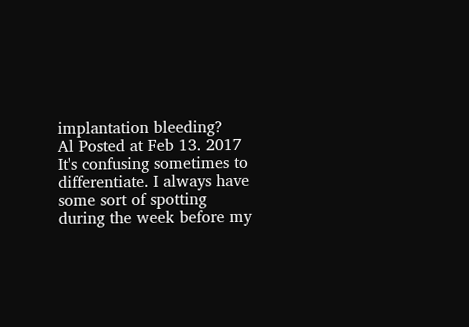implantation bleeding?
Al Posted at Feb 13. 2017
It's confusing sometimes to differentiate. I always have some sort of spotting during the week before my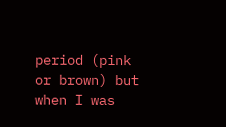period (pink or brown) but when I was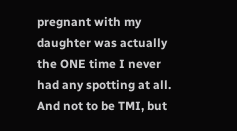pregnant with my daughter was actually the ONE time I never had any spotting at all. And not to be TMI, but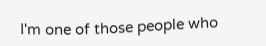I'm one of those people who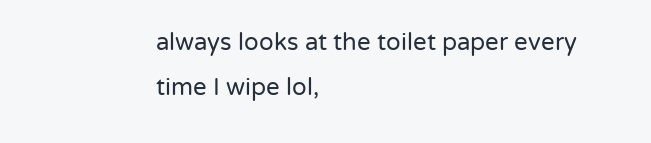always looks at the toilet paper every time I wipe lol,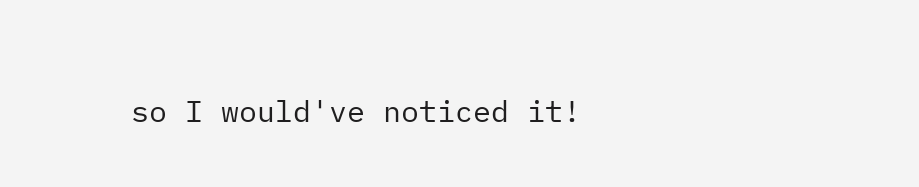so I would've noticed it!